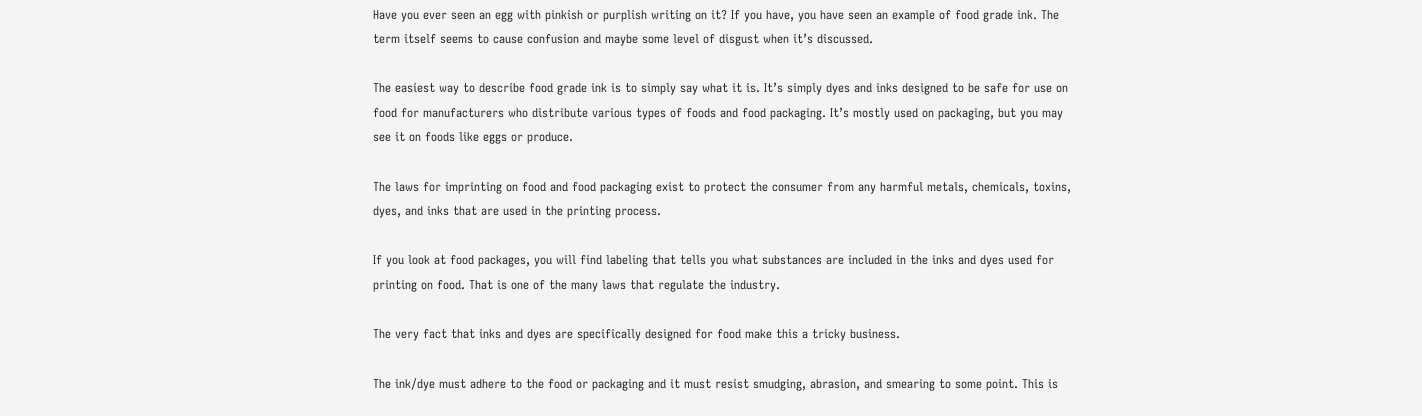Have you ever seen an egg with pinkish or purplish writing on it? If you have, you have seen an example of food grade ink. The term itself seems to cause confusion and maybe some level of disgust when it’s discussed.

The easiest way to describe food grade ink is to simply say what it is. It’s simply dyes and inks designed to be safe for use on food for manufacturers who distribute various types of foods and food packaging. It’s mostly used on packaging, but you may see it on foods like eggs or produce.

The laws for imprinting on food and food packaging exist to protect the consumer from any harmful metals, chemicals, toxins, dyes, and inks that are used in the printing process.

If you look at food packages, you will find labeling that tells you what substances are included in the inks and dyes used for printing on food. That is one of the many laws that regulate the industry.

The very fact that inks and dyes are specifically designed for food make this a tricky business.

The ink/dye must adhere to the food or packaging and it must resist smudging, abrasion, and smearing to some point. This is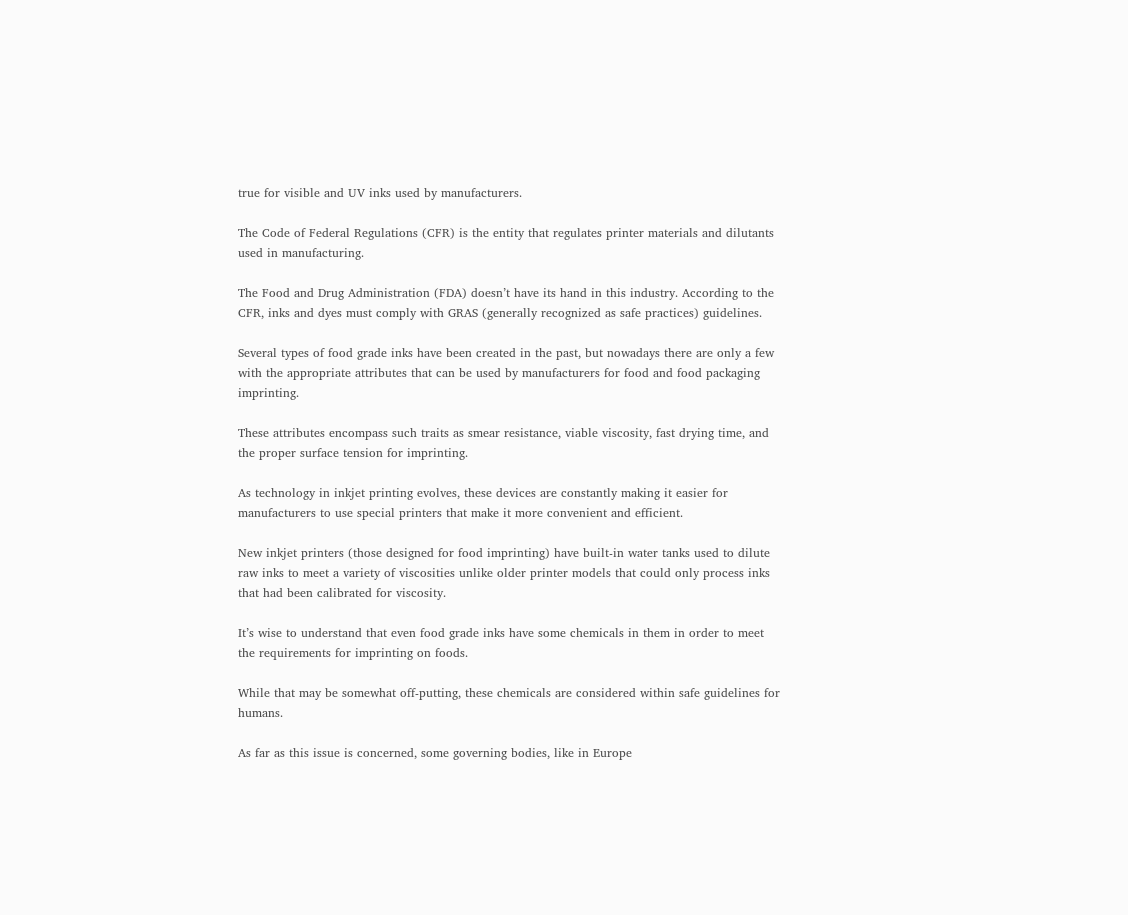true for visible and UV inks used by manufacturers.

The Code of Federal Regulations (CFR) is the entity that regulates printer materials and dilutants used in manufacturing.

The Food and Drug Administration (FDA) doesn’t have its hand in this industry. According to the CFR, inks and dyes must comply with GRAS (generally recognized as safe practices) guidelines.

Several types of food grade inks have been created in the past, but nowadays there are only a few with the appropriate attributes that can be used by manufacturers for food and food packaging imprinting.

These attributes encompass such traits as smear resistance, viable viscosity, fast drying time, and the proper surface tension for imprinting.

As technology in inkjet printing evolves, these devices are constantly making it easier for manufacturers to use special printers that make it more convenient and efficient.

New inkjet printers (those designed for food imprinting) have built-in water tanks used to dilute raw inks to meet a variety of viscosities unlike older printer models that could only process inks that had been calibrated for viscosity.

It’s wise to understand that even food grade inks have some chemicals in them in order to meet the requirements for imprinting on foods.

While that may be somewhat off-putting, these chemicals are considered within safe guidelines for humans.

As far as this issue is concerned, some governing bodies, like in Europe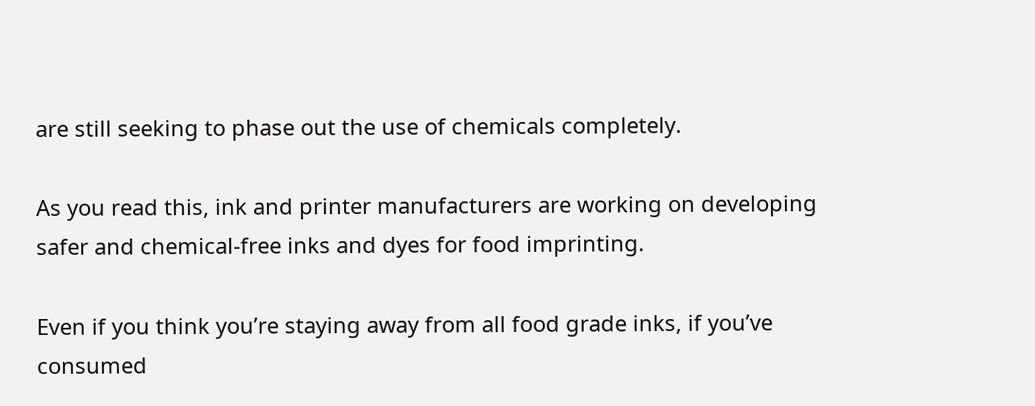are still seeking to phase out the use of chemicals completely.

As you read this, ink and printer manufacturers are working on developing safer and chemical-free inks and dyes for food imprinting.

Even if you think you’re staying away from all food grade inks, if you’ve consumed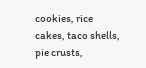cookies, rice cakes, taco shells, pie crusts,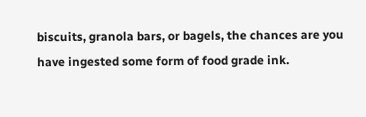biscuits, granola bars, or bagels, the chances are you have ingested some form of food grade ink.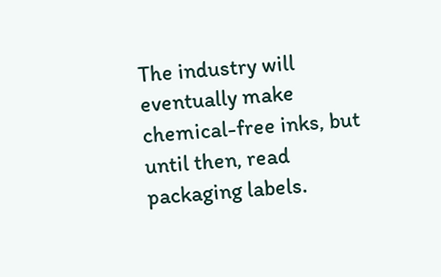The industry will eventually make chemical-free inks, but until then, read packaging labels.